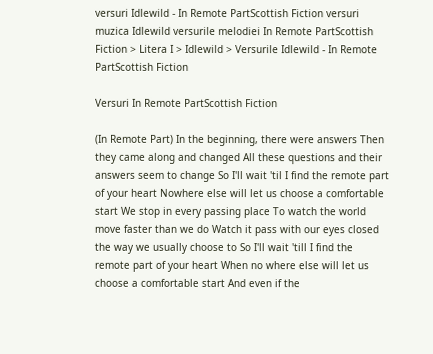versuri Idlewild - In Remote PartScottish Fiction versuri muzica Idlewild versurile melodiei In Remote PartScottish Fiction > Litera I > Idlewild > Versurile Idlewild - In Remote PartScottish Fiction

Versuri In Remote PartScottish Fiction

(In Remote Part) In the beginning, there were answers Then they came along and changed All these questions and their answers seem to change So I'll wait 'til I find the remote part of your heart Nowhere else will let us choose a comfortable start We stop in every passing place To watch the world move faster than we do Watch it pass with our eyes closed the way we usually choose to So I'll wait 'till I find the remote part of your heart When no where else will let us choose a comfortable start And even if the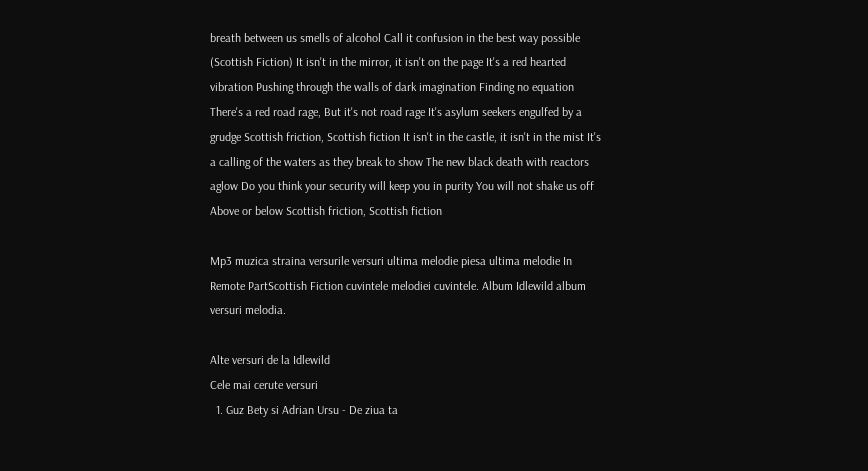breath between us smells of alcohol Call it confusion in the best way possible (Scottish Fiction) It isn't in the mirror, it isn't on the page It's a red hearted vibration Pushing through the walls of dark imagination Finding no equation There's a red road rage, But it's not road rage It's asylum seekers engulfed by a grudge Scottish friction, Scottish fiction It isn't in the castle, it isn't in the mist It's a calling of the waters as they break to show The new black death with reactors aglow Do you think your security will keep you in purity You will not shake us off Above or below Scottish friction, Scottish fiction

Mp3 muzica straina versurile versuri ultima melodie piesa ultima melodie In Remote PartScottish Fiction cuvintele melodiei cuvintele. Album Idlewild album versuri melodia.

Alte versuri de la Idlewild
Cele mai cerute versuri
  1. Guz Bety si Adrian Ursu - De ziua ta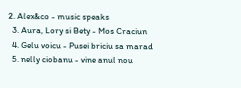2. Alex&co - music speaks
  3. Aura, Lory si Bety - Mos Craciun
  4. Gelu voicu - Pusei briciu sa marad
  5. nelly ciobanu - vine anul nou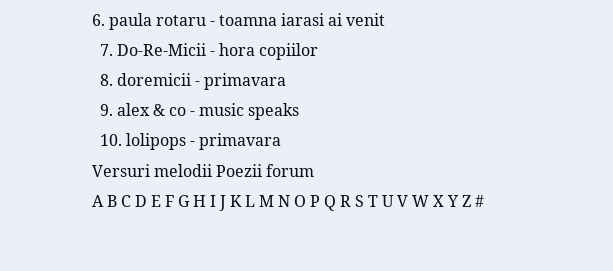6. paula rotaru - toamna iarasi ai venit
  7. Do-Re-Micii - hora copiilor
  8. doremicii - primavara
  9. alex & co - music speaks
  10. lolipops - primavara
Versuri melodii Poezii forum
A B C D E F G H I J K L M N O P Q R S T U V W X Y Z #